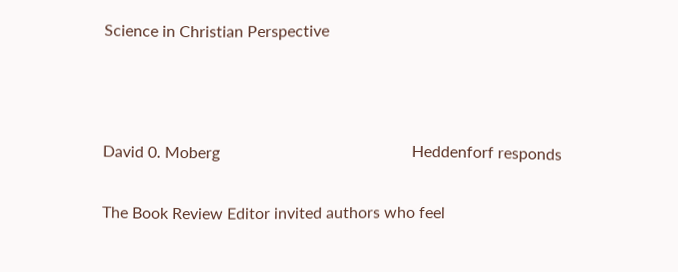Science in Christian Perspective



David 0. Moberg                                                Heddenforf responds

The Book Review Editor invited authors who feel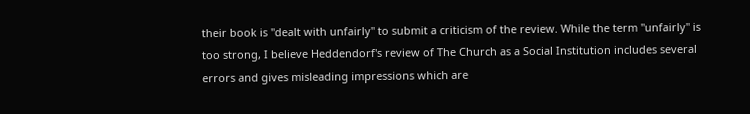their book is "dealt with unfairly" to submit a criticism of the review. While the term "unfairly" is too strong, I believe Heddendorf's review of The Church as a Social Institution includes several errors and gives misleading impressions which are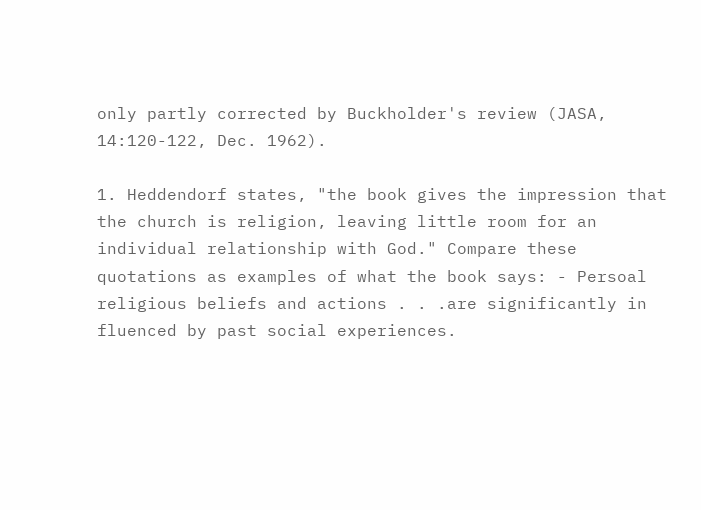only partly corrected by Buckholder's review (JASA, 14:120-122, Dec. 1962).

1. Heddendorf states, "the book gives the impression that the church is religion, leaving little room for an individual relationship with God." Compare these quotations as examples of what the book says: - Persoal religious beliefs and actions . . .are significantly in fluenced by past social experiences.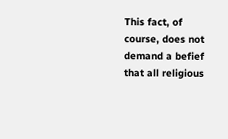This fact, of course, does not demand a befief that all religious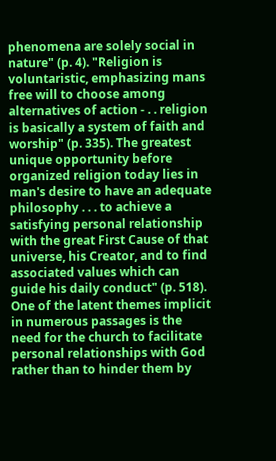phenomena are solely social in nature" (p. 4). "Religion is voluntaristic, emphasizing mans free will to choose among alternatives of action - . . religion is basically a system of faith and worship" (p. 335). The greatest unique opportunity before organized religion today lies in man's desire to have an adequate philosophy . . . to achieve a satisfying personal relationship with the great First Cause of that universe, his Creator, and to find associated values which can guide his daily conduct" (p. 518). One of the latent themes implicit in numerous passages is the need for the church to facilitate personal relationships with God rather than to hinder them by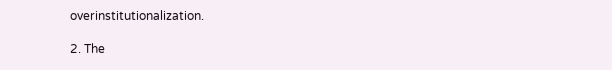overinstitutionalization.

2. The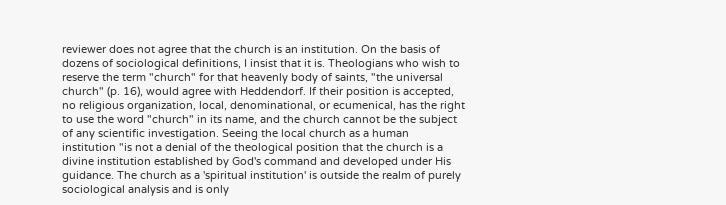reviewer does not agree that the church is an institution. On the basis of dozens of sociological definitions, I insist that it is. Theologians who wish to reserve the term "church" for that heavenly body of saints, "the universal church" (p. 16), would agree with Heddendorf. If their position is accepted, no religious organization, local, denominational, or ecumenical, has the right to use the word "church" in its name, and the church cannot be the subject of any scientific investigation. Seeing the local church as a human institution "is not a denial of the theological position that the church is a divine institution established by God's command and developed under His guidance. The church as a 'spiritual institution' is outside the realm of purely sociological analysis and is only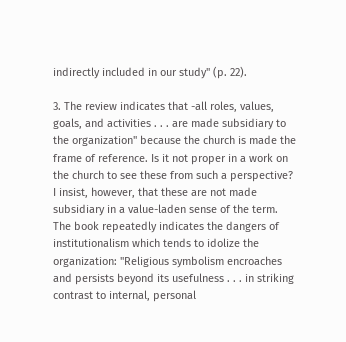indirectly included in our study" (p. 22).

3. The review indicates that -all roles, values, goals, and activities . . . are made subsidiary to the organization" because the church is made the frame of reference. Is it not proper in a work on the church to see these from such a perspective? I insist, however, that these are not made subsidiary in a value-laden sense of the term. The book repeatedly indicates the dangers of institutionalism which tends to idolize the organization: "Religious symbolism encroaches and persists beyond its usefulness . . . in striking contrast to internal, personal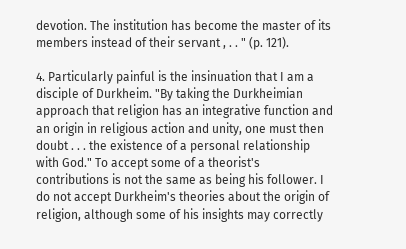devotion. The institution has become the master of its members instead of their servant , . . " (p. 121).

4. Particularly painful is the insinuation that I am a disciple of Durkheim. "By taking the Durkheimian approach that religion has an integrative function and an origin in religious action and unity, one must then doubt . . . the existence of a personal relationship with God." To accept some of a theorist's contributions is not the same as being his follower. I do not accept Durkheim's theories about the origin of religion, although some of his insights may correctly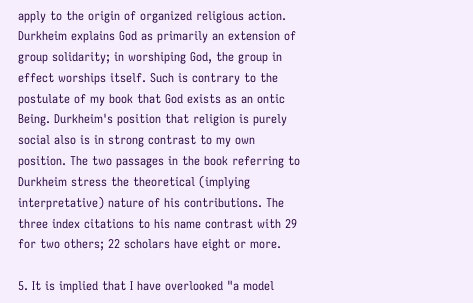apply to the origin of organized religious action. Durkheim explains God as primarily an extension of group solidarity; in worshiping God, the group in effect worships itself. Such is contrary to the postulate of my book that God exists as an ontic Being. Durkheim's position that religion is purely social also is in strong contrast to my own position. The two passages in the book referring to Durkheim stress the theoretical (implying interpretative) nature of his contributions. The three index citations to his name contrast with 29 for two others; 22 scholars have eight or more.

5. It is implied that I have overlooked "a model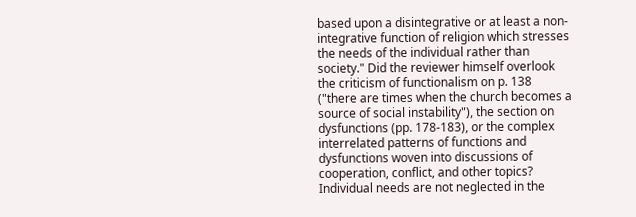based upon a disintegrative or at least a non-integrative function of religion which stresses the needs of the individual rather than society." Did the reviewer himself overlook the criticism of functionalism on p. 138 ("there are times when the church becomes a source of social instability"), the section on dysfunctions (pp. 178-183), or the complex interrelated patterns of functions and dysfunctions woven into discussions of cooperation, conflict, and other topics? Individual needs are not neglected in the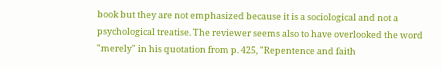book but they are not emphasized because it is a sociological and not a psychological treatise. The reviewer seems also to have overlooked the word "merely" in his quotation from p. 425, "Repentence and faith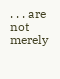. . . are not merely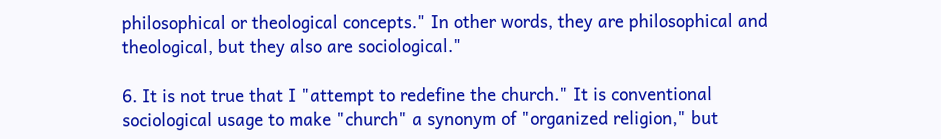philosophical or theological concepts." In other words, they are philosophical and theological, but they also are sociological."

6. It is not true that I "attempt to redefine the church." It is conventional sociological usage to make "church" a synonym of "organized religion," but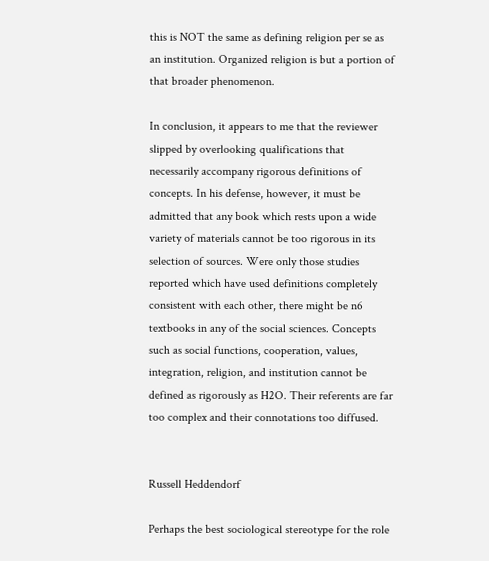this is NOT the same as defining religion per se as an institution. Organized religion is but a portion of that broader phenomenon.

In conclusion, it appears to me that the reviewer slipped by overlooking qualifications that necessarily accompany rigorous definitions of concepts. In his defense, however, it must be admitted that any book which rests upon a wide variety of materials cannot be too rigorous in its selection of sources. Were only those studies reported which have used definitions completely consistent with each other, there might be n6 textbooks in any of the social sciences. Concepts such as social functions, cooperation, values, integration, religion, and institution cannot be defined as rigorously as H2O. Their referents are far too complex and their connotations too diffused.


Russell Heddendorf

Perhaps the best sociological stereotype for the role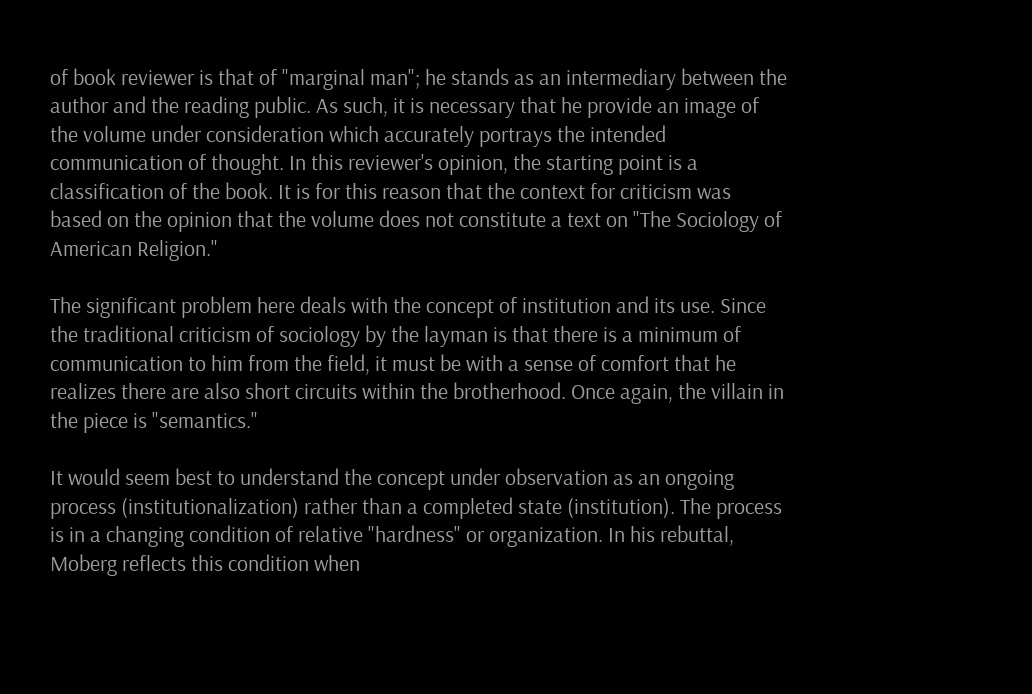of book reviewer is that of "marginal man"; he stands as an intermediary between the author and the reading public. As such, it is necessary that he provide an image of the volume under consideration which accurately portrays the intended communication of thought. In this reviewer's opinion, the starting point is a classification of the book. It is for this reason that the context for criticism was based on the opinion that the volume does not constitute a text on "The Sociology of American Religion."

The significant problem here deals with the concept of institution and its use. Since the traditional criticism of sociology by the layman is that there is a minimum of communication to him from the field, it must be with a sense of comfort that he realizes there are also short circuits within the brotherhood. Once again, the villain in the piece is "semantics."

It would seem best to understand the concept under observation as an ongoing process (institutionalization) rather than a completed state (institution). The process is in a changing condition of relative "hardness" or organization. In his rebuttal, Moberg reflects this condition when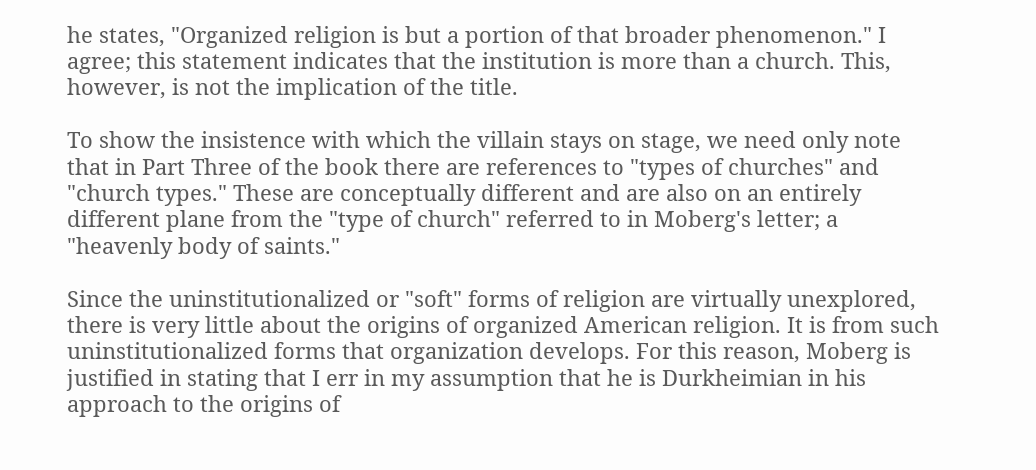he states, "Organized religion is but a portion of that broader phenomenon." I agree; this statement indicates that the institution is more than a church. This, however, is not the implication of the title.

To show the insistence with which the villain stays on stage, we need only note that in Part Three of the book there are references to "types of churches" and "church types." These are conceptually different and are also on an entirely different plane from the "type of church" referred to in Moberg's letter; a "heavenly body of saints."

Since the uninstitutionalized or "soft" forms of religion are virtually unexplored, there is very little about the origins of organized American religion. It is from such uninstitutionalized forms that organization develops. For this reason, Moberg is justified in stating that I err in my assumption that he is Durkheimian in his approach to the origins of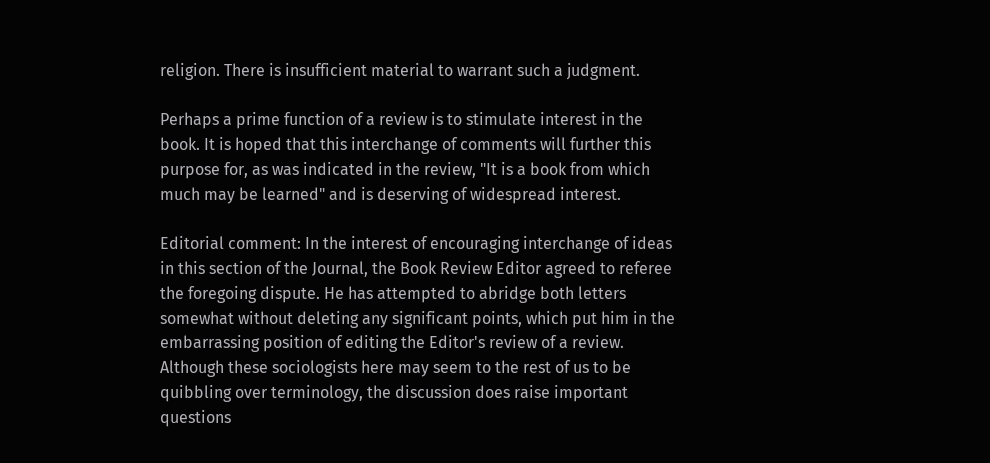religion. There is insufficient material to warrant such a judgment.

Perhaps a prime function of a review is to stimulate interest in the book. It is hoped that this interchange of comments will further this purpose for, as was indicated in the review, "It is a book from which much may be learned" and is deserving of widespread interest.

Editorial comment: In the interest of encouraging interchange of ideas in this section of the Journal, the Book Review Editor agreed to referee the foregoing dispute. He has attempted to abridge both letters somewhat without deleting any significant points, which put him in the embarrassing position of editing the Editor's review of a review. Although these sociologists here may seem to the rest of us to be quibbling over terminology, the discussion does raise important questions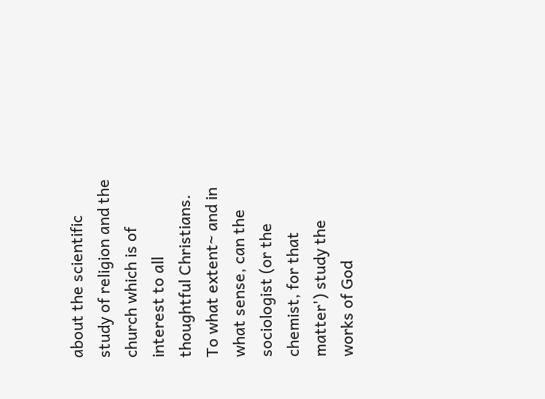about the scientific study of religion and the church which is of interest to all thoughtful Christians. To what extent~ and in what sense, can the sociologist (or the chemist, for that matter') study the works of God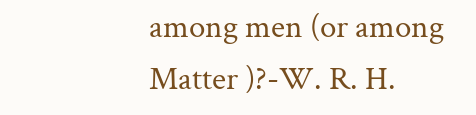among men (or among Matter )?-W. R. H.